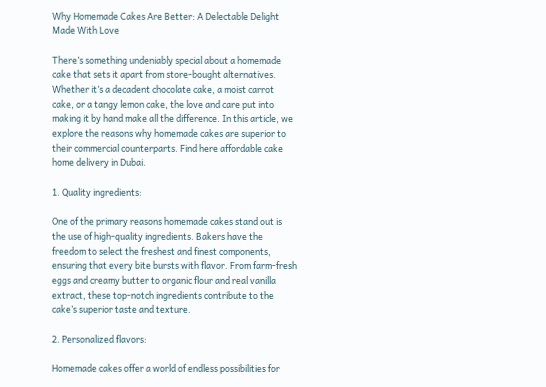Why Homemade Cakes Are Better: A Delectable Delight Made With Love

There’s something undeniably special about a homemade cake that sets it apart from store-bought alternatives. Whether it’s a decadent chocolate cake, a moist carrot cake, or a tangy lemon cake, the love and care put into making it by hand make all the difference. In this article, we explore the reasons why homemade cakes are superior to their commercial counterparts. Find here affordable cake home delivery in Dubai.

1. Quality ingredients:

One of the primary reasons homemade cakes stand out is the use of high-quality ingredients. Bakers have the freedom to select the freshest and finest components, ensuring that every bite bursts with flavor. From farm-fresh eggs and creamy butter to organic flour and real vanilla extract, these top-notch ingredients contribute to the cake’s superior taste and texture.

2. Personalized flavors:

Homemade cakes offer a world of endless possibilities for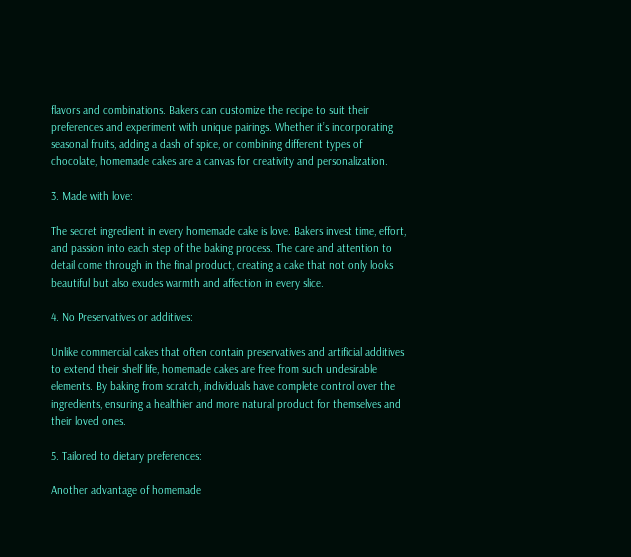flavors and combinations. Bakers can customize the recipe to suit their preferences and experiment with unique pairings. Whether it’s incorporating seasonal fruits, adding a dash of spice, or combining different types of chocolate, homemade cakes are a canvas for creativity and personalization.

3. Made with love:

The secret ingredient in every homemade cake is love. Bakers invest time, effort, and passion into each step of the baking process. The care and attention to detail come through in the final product, creating a cake that not only looks beautiful but also exudes warmth and affection in every slice.

4. No Preservatives or additives:

Unlike commercial cakes that often contain preservatives and artificial additives to extend their shelf life, homemade cakes are free from such undesirable elements. By baking from scratch, individuals have complete control over the ingredients, ensuring a healthier and more natural product for themselves and their loved ones.

5. Tailored to dietary preferences:

Another advantage of homemade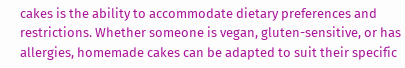cakes is the ability to accommodate dietary preferences and restrictions. Whether someone is vegan, gluten-sensitive, or has allergies, homemade cakes can be adapted to suit their specific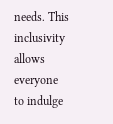needs. This inclusivity allows everyone to indulge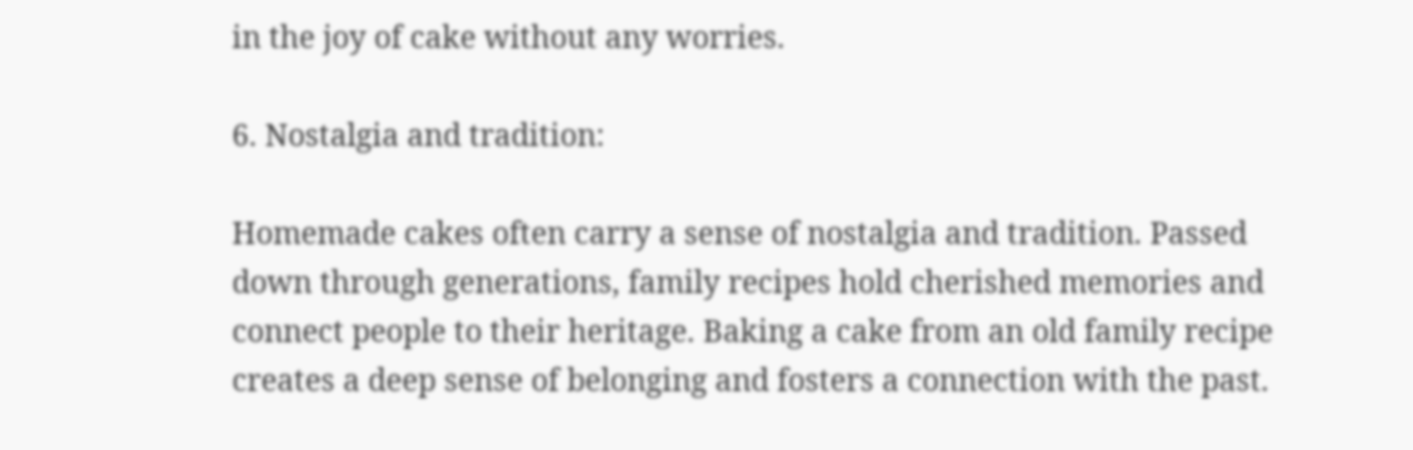in the joy of cake without any worries.

6. Nostalgia and tradition:

Homemade cakes often carry a sense of nostalgia and tradition. Passed down through generations, family recipes hold cherished memories and connect people to their heritage. Baking a cake from an old family recipe creates a deep sense of belonging and fosters a connection with the past.